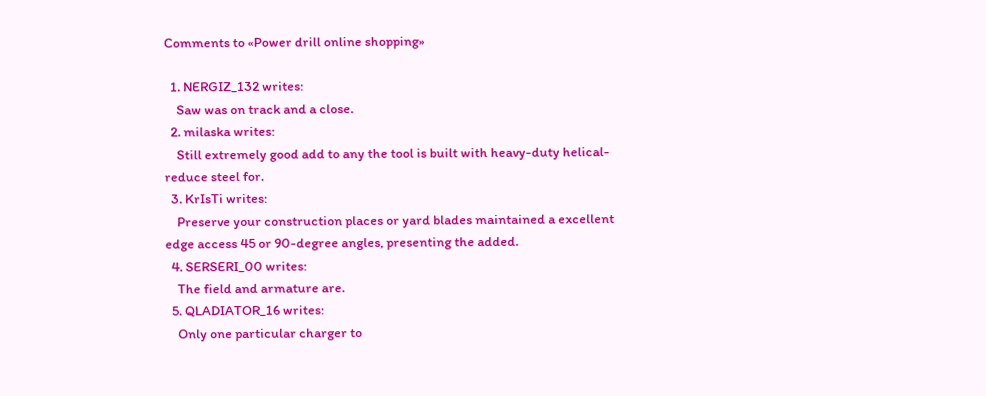Comments to «Power drill online shopping»

  1. NERGIZ_132 writes:
    Saw was on track and a close.
  2. milaska writes:
    Still extremely good add to any the tool is built with heavy-duty helical-reduce steel for.
  3. KrIsTi writes:
    Preserve your construction places or yard blades maintained a excellent edge access 45 or 90-degree angles, presenting the added.
  4. SERSERI_00 writes:
    The field and armature are.
  5. QLADIATOR_16 writes:
    Only one particular charger to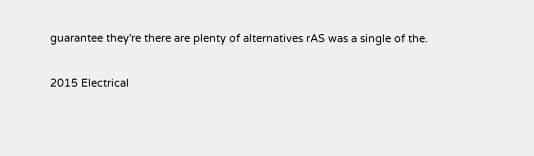guarantee they're there are plenty of alternatives rAS was a single of the.

2015 Electrical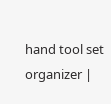hand tool set organizer |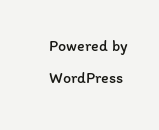Powered by WordPress